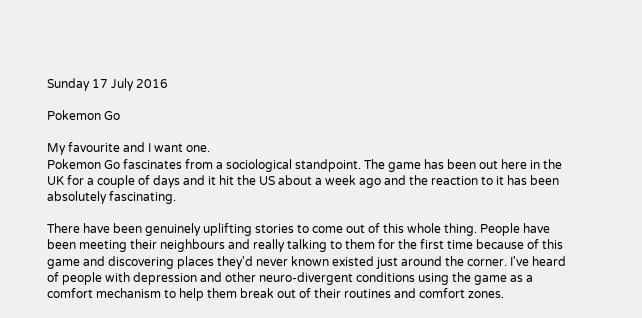Sunday 17 July 2016

Pokemon Go

My favourite and I want one.
Pokemon Go fascinates from a sociological standpoint. The game has been out here in the UK for a couple of days and it hit the US about a week ago and the reaction to it has been absolutely fascinating.

There have been genuinely uplifting stories to come out of this whole thing. People have been meeting their neighbours and really talking to them for the first time because of this game and discovering places they'd never known existed just around the corner. I've heard of people with depression and other neuro-divergent conditions using the game as a comfort mechanism to help them break out of their routines and comfort zones.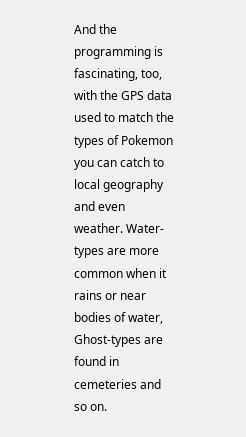And the programming is fascinating, too, with the GPS data used to match the types of Pokemon you can catch to local geography and even weather. Water-types are more common when it rains or near bodies of water, Ghost-types are found in cemeteries and so on.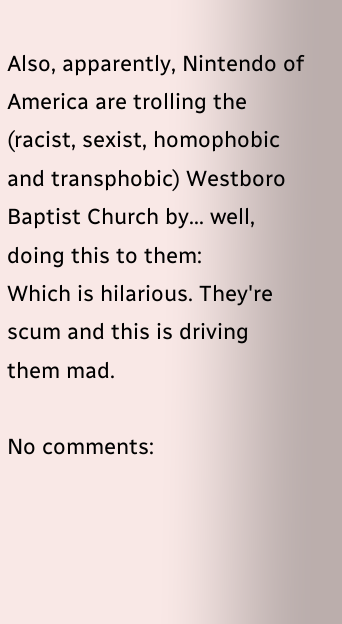Also, apparently, Nintendo of America are trolling the (racist, sexist, homophobic and transphobic) Westboro Baptist Church by... well, doing this to them:
Which is hilarious. They're scum and this is driving them mad.

No comments: